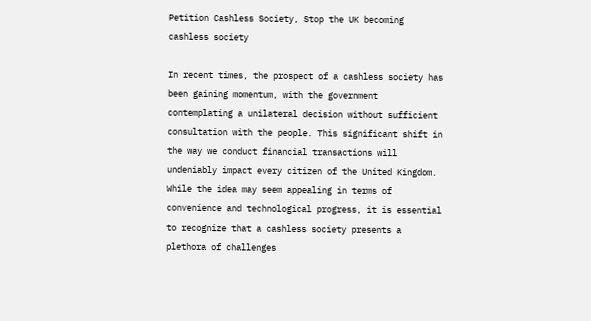Petition Cashless Society, Stop the UK becoming cashless society

In recent times, the prospect of a cashless society has been gaining momentum, with the government contemplating a unilateral decision without sufficient consultation with the people. This significant shift in the way we conduct financial transactions will undeniably impact every citizen of the United Kingdom. While the idea may seem appealing in terms of convenience and technological progress, it is essential to recognize that a cashless society presents a plethora of challenges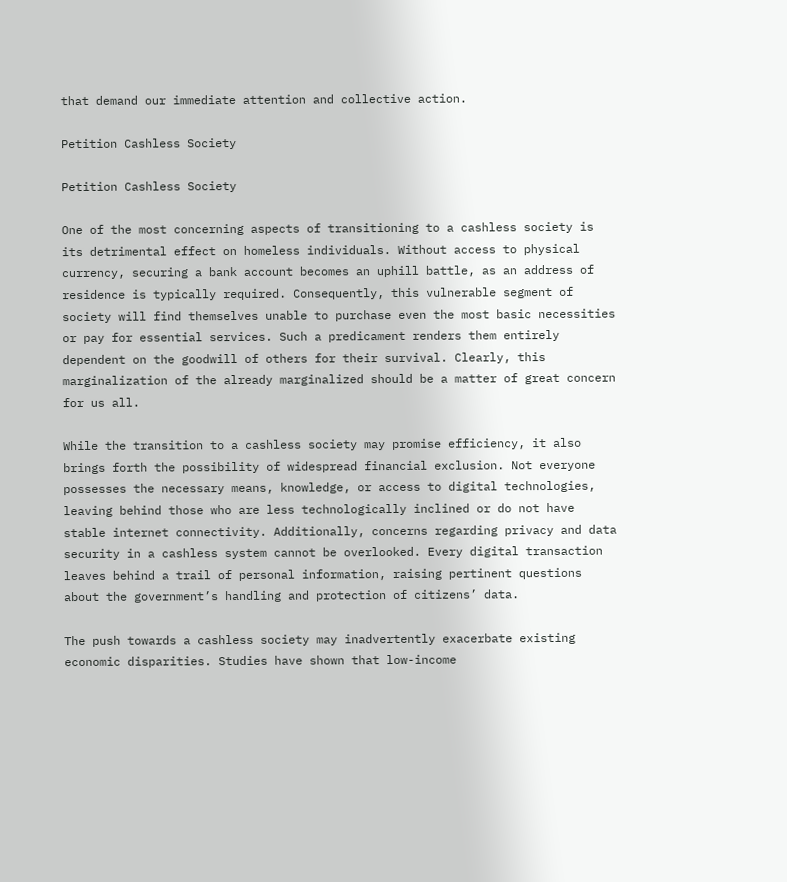that demand our immediate attention and collective action.

Petition Cashless Society

Petition Cashless Society

One of the most concerning aspects of transitioning to a cashless society is its detrimental effect on homeless individuals. Without access to physical currency, securing a bank account becomes an uphill battle, as an address of residence is typically required. Consequently, this vulnerable segment of society will find themselves unable to purchase even the most basic necessities or pay for essential services. Such a predicament renders them entirely dependent on the goodwill of others for their survival. Clearly, this marginalization of the already marginalized should be a matter of great concern for us all.

While the transition to a cashless society may promise efficiency, it also brings forth the possibility of widespread financial exclusion. Not everyone possesses the necessary means, knowledge, or access to digital technologies, leaving behind those who are less technologically inclined or do not have stable internet connectivity. Additionally, concerns regarding privacy and data security in a cashless system cannot be overlooked. Every digital transaction leaves behind a trail of personal information, raising pertinent questions about the government’s handling and protection of citizens’ data.

The push towards a cashless society may inadvertently exacerbate existing economic disparities. Studies have shown that low-income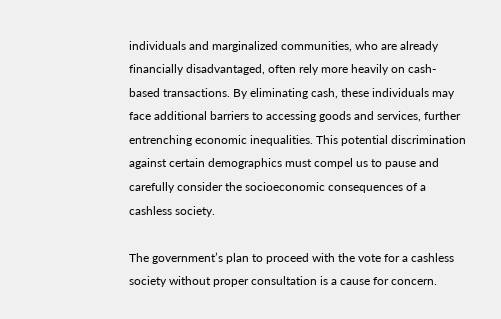individuals and marginalized communities, who are already financially disadvantaged, often rely more heavily on cash-based transactions. By eliminating cash, these individuals may face additional barriers to accessing goods and services, further entrenching economic inequalities. This potential discrimination against certain demographics must compel us to pause and carefully consider the socioeconomic consequences of a cashless society.

The government’s plan to proceed with the vote for a cashless society without proper consultation is a cause for concern.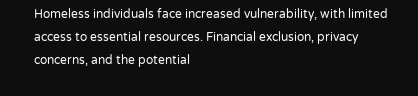Homeless individuals face increased vulnerability, with limited access to essential resources. Financial exclusion, privacy concerns, and the potential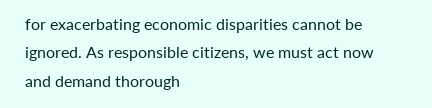for exacerbating economic disparities cannot be ignored. As responsible citizens, we must act now and demand thorough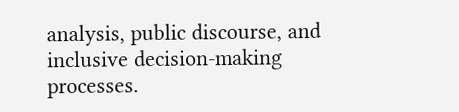analysis, public discourse, and inclusive decision-making processes.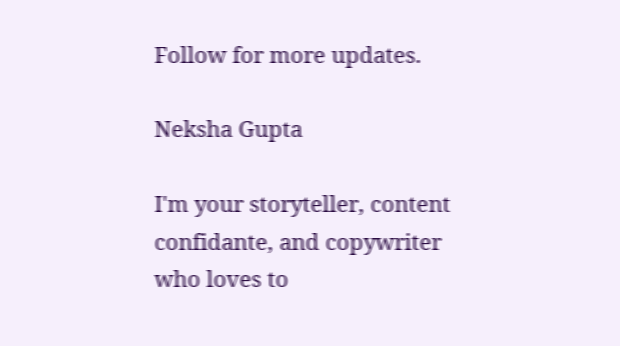Follow for more updates.

Neksha Gupta

I'm your storyteller, content confidante, and copywriter who loves to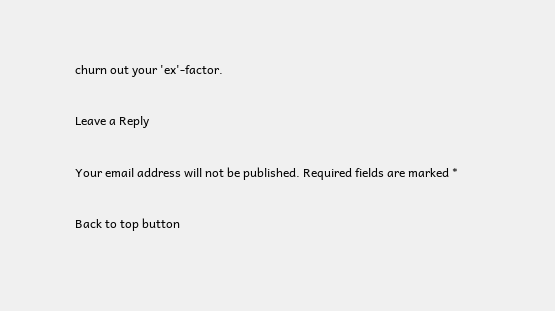churn out your 'ex'-factor.

Leave a Reply

Your email address will not be published. Required fields are marked *

Back to top button